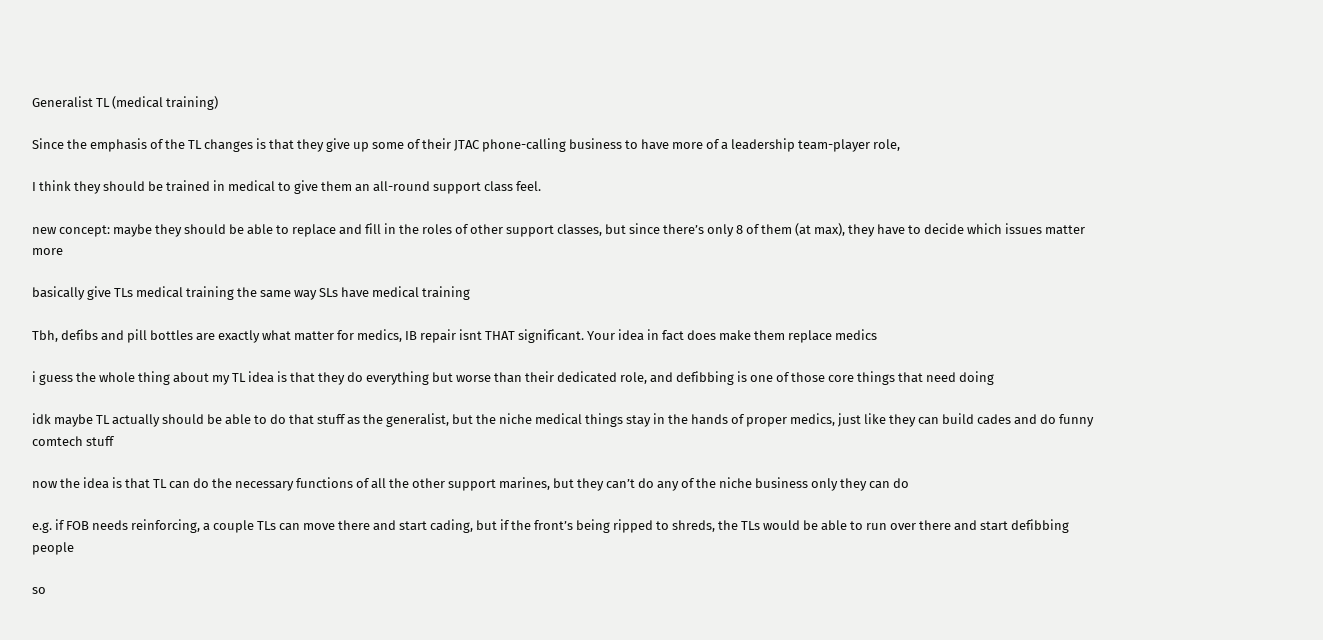Generalist TL (medical training)

Since the emphasis of the TL changes is that they give up some of their JTAC phone-calling business to have more of a leadership team-player role,

I think they should be trained in medical to give them an all-round support class feel.

new concept: maybe they should be able to replace and fill in the roles of other support classes, but since there’s only 8 of them (at max), they have to decide which issues matter more

basically give TLs medical training the same way SLs have medical training

Tbh, defibs and pill bottles are exactly what matter for medics, IB repair isnt THAT significant. Your idea in fact does make them replace medics

i guess the whole thing about my TL idea is that they do everything but worse than their dedicated role, and defibbing is one of those core things that need doing

idk maybe TL actually should be able to do that stuff as the generalist, but the niche medical things stay in the hands of proper medics, just like they can build cades and do funny comtech stuff

now the idea is that TL can do the necessary functions of all the other support marines, but they can’t do any of the niche business only they can do

e.g. if FOB needs reinforcing, a couple TLs can move there and start cading, but if the front’s being ripped to shreds, the TLs would be able to run over there and start defibbing people

so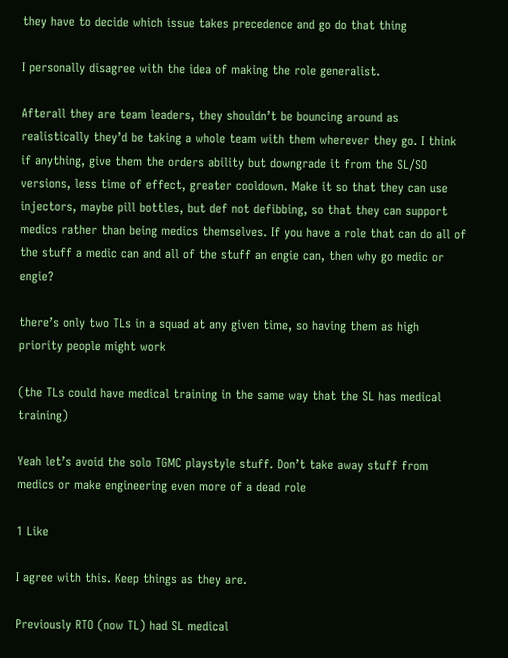they have to decide which issue takes precedence and go do that thing

I personally disagree with the idea of making the role generalist.

Afterall they are team leaders, they shouldn’t be bouncing around as realistically they’d be taking a whole team with them wherever they go. I think if anything, give them the orders ability but downgrade it from the SL/SO versions, less time of effect, greater cooldown. Make it so that they can use injectors, maybe pill bottles, but def not defibbing, so that they can support medics rather than being medics themselves. If you have a role that can do all of the stuff a medic can and all of the stuff an engie can, then why go medic or engie?

there’s only two TLs in a squad at any given time, so having them as high priority people might work

(the TLs could have medical training in the same way that the SL has medical training)

Yeah let’s avoid the solo TGMC playstyle stuff. Don’t take away stuff from medics or make engineering even more of a dead role

1 Like

I agree with this. Keep things as they are.

Previously RTO (now TL) had SL medical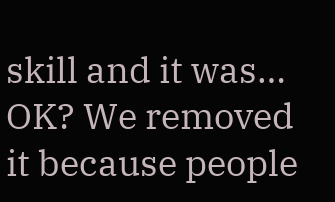skill and it was… OK? We removed it because people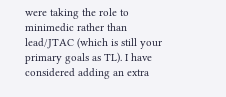were taking the role to minimedic rather than lead/JTAC (which is still your primary goals as TL). I have considered adding an extra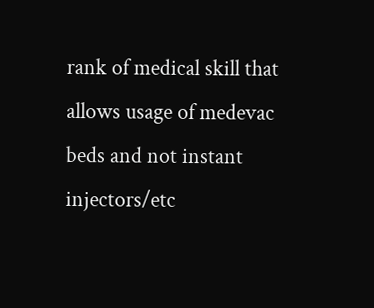rank of medical skill that allows usage of medevac beds and not instant injectors/etc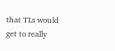that TLs would get to really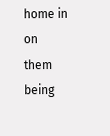home in on them being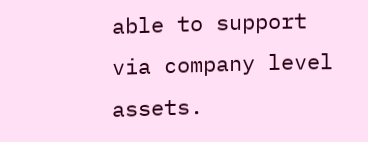able to support via company level assets.